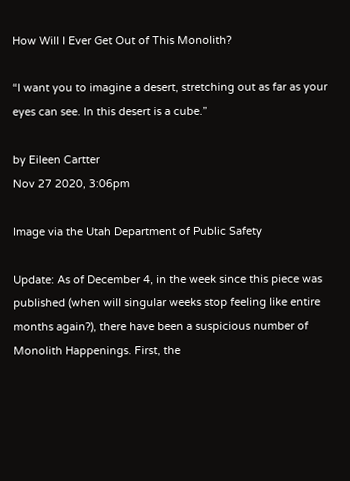How Will I Ever Get Out of This Monolith?

“I want you to imagine a desert, stretching out as far as your eyes can see. In this desert is a cube.”

by Eileen Cartter
Nov 27 2020, 3:06pm

Image via the Utah Department of Public Safety

Update: As of December 4, in the week since this piece was published (when will singular weeks stop feeling like entire months again?), there have been a suspicious number of Monolith Happenings. First, the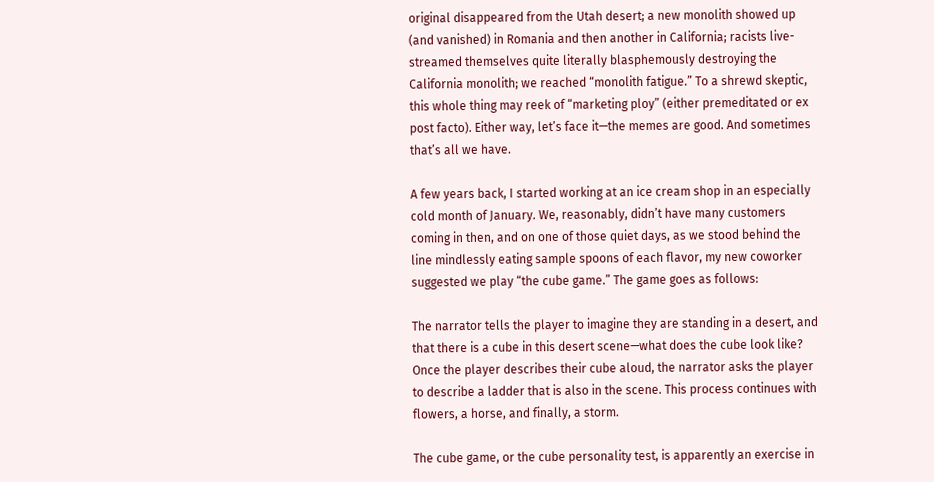original disappeared from the Utah desert; a new monolith showed up (and vanished) in Romania and then another in California; racists live-streamed themselves quite literally blasphemously destroying the California monolith; we reached “monolith fatigue.” To a shrewd skeptic, this whole thing may reek of “marketing ploy” (either premeditated or ex post facto). Either way, let’s face it—the memes are good. And sometimes that’s all we have.

A few years back, I started working at an ice cream shop in an especially cold month of January. We, reasonably, didn’t have many customers coming in then, and on one of those quiet days, as we stood behind the line mindlessly eating sample spoons of each flavor, my new coworker suggested we play “the cube game.” The game goes as follows:

The narrator tells the player to imagine they are standing in a desert, and that there is a cube in this desert scene—what does the cube look like? Once the player describes their cube aloud, the narrator asks the player to describe a ladder that is also in the scene. This process continues with flowers, a horse, and finally, a storm.

The cube game, or the cube personality test, is apparently an exercise in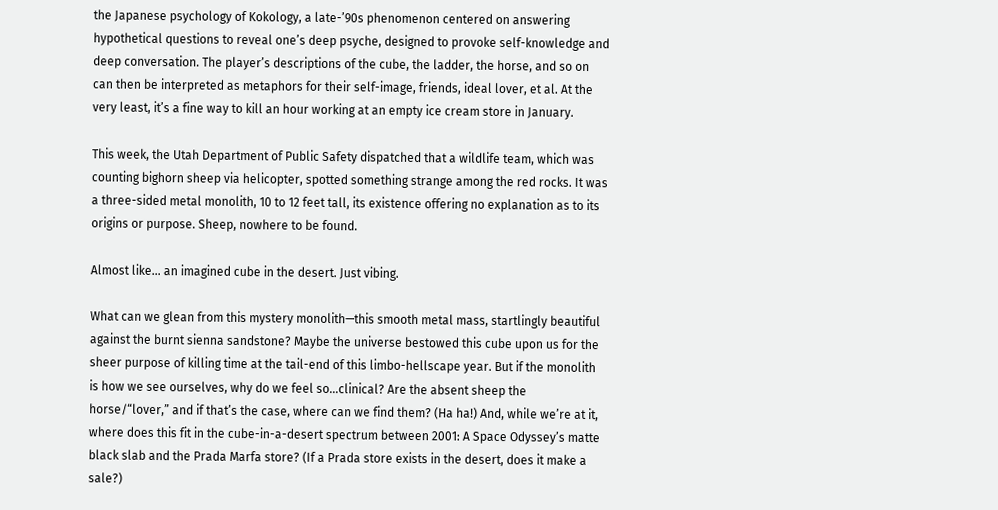the Japanese psychology of Kokology, a late-’90s phenomenon centered on answering hypothetical questions to reveal one’s deep psyche, designed to provoke self-knowledge and deep conversation. The player’s descriptions of the cube, the ladder, the horse, and so on can then be interpreted as metaphors for their self-image, friends, ideal lover, et al. At the very least, it’s a fine way to kill an hour working at an empty ice cream store in January.

This week, the Utah Department of Public Safety dispatched that a wildlife team, which was counting bighorn sheep via helicopter, spotted something strange among the red rocks. It was a three-sided metal monolith, 10 to 12 feet tall, its existence offering no explanation as to its origins or purpose. Sheep, nowhere to be found.

Almost like… an imagined cube in the desert. Just vibing.

What can we glean from this mystery monolith—this smooth metal mass, startlingly beautiful against the burnt sienna sandstone? Maybe the universe bestowed this cube upon us for the sheer purpose of killing time at the tail-end of this limbo-hellscape year. But if the monolith is how we see ourselves, why do we feel so…clinical? Are the absent sheep the horse/“lover,” and if that’s the case, where can we find them? (Ha ha!) And, while we’re at it, where does this fit in the cube-in-a-desert spectrum between 2001: A Space Odyssey’s matte black slab and the Prada Marfa store? (If a Prada store exists in the desert, does it make a sale?)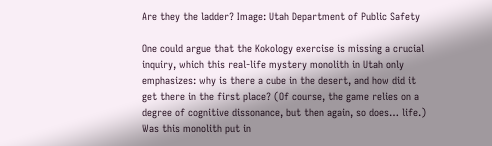Are they the ladder? Image: Utah Department of Public Safety

One could argue that the Kokology exercise is missing a crucial inquiry, which this real-life mystery monolith in Utah only emphasizes: why is there a cube in the desert, and how did it get there in the first place? (Of course, the game relies on a degree of cognitive dissonance, but then again, so does… life.) Was this monolith put in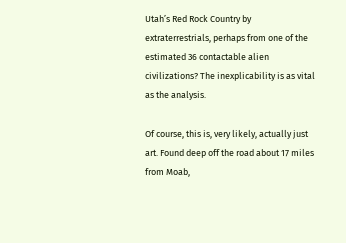Utah’s Red Rock Country by extraterrestrials, perhaps from one of the estimated 36 contactable alien civilizations? The inexplicability is as vital as the analysis.

Of course, this is, very likely, actually just art. Found deep off the road about 17 miles from Moab,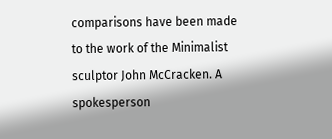comparisons have been made to the work of the Minimalist sculptor John McCracken. A spokesperson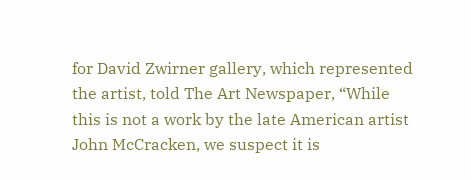for David Zwirner gallery, which represented the artist, told The Art Newspaper, “While this is not a work by the late American artist John McCracken, we suspect it is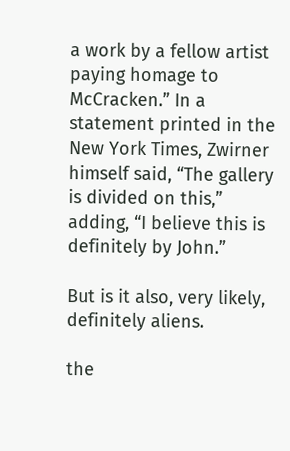a work by a fellow artist paying homage to McCracken.” In a statement printed in the New York Times, Zwirner himself said, “The gallery is divided on this,” adding, “I believe this is definitely by John.”

But is it also, very likely, definitely aliens.

the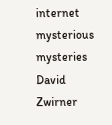internet
mysterious mysteries
David Zwirner